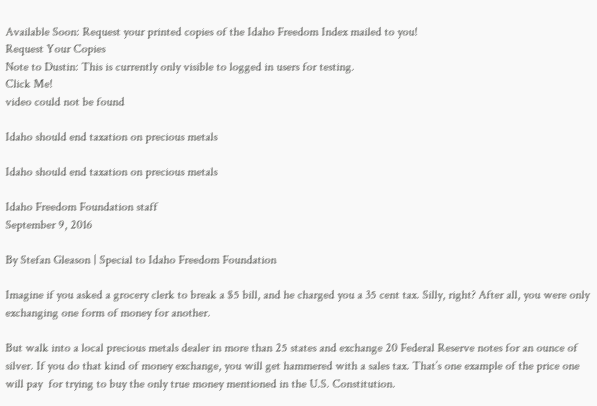Available Soon: Request your printed copies of the Idaho Freedom Index mailed to you!
Request Your Copies
Note to Dustin: This is currently only visible to logged in users for testing.
Click Me!
video could not be found

Idaho should end taxation on precious metals

Idaho should end taxation on precious metals

Idaho Freedom Foundation staff
September 9, 2016

By Stefan Gleason | Special to Idaho Freedom Foundation

Imagine if you asked a grocery clerk to break a $5 bill, and he charged you a 35 cent tax. Silly, right? After all, you were only exchanging one form of money for another.

But walk into a local precious metals dealer in more than 25 states and exchange 20 Federal Reserve notes for an ounce of silver. If you do that kind of money exchange, you will get hammered with a sales tax. That’s one example of the price one will pay  for trying to buy the only true money mentioned in the U.S. Constitution.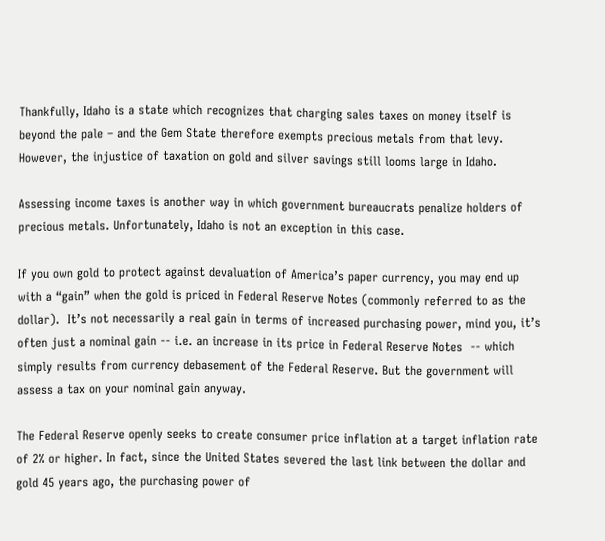Thankfully, Idaho is a state which recognizes that charging sales taxes on money itself is beyond the pale – and the Gem State therefore exempts precious metals from that levy. However, the injustice of taxation on gold and silver savings still looms large in Idaho.

Assessing income taxes is another way in which government bureaucrats penalize holders of precious metals. Unfortunately, Idaho is not an exception in this case.

If you own gold to protect against devaluation of America’s paper currency, you may end up with a “gain” when the gold is priced in Federal Reserve Notes (commonly referred to as the dollar).  It’s not necessarily a real gain in terms of increased purchasing power, mind you, it’s often just a nominal gain -- i.e. an increase in its price in Federal Reserve Notes  -- which simply results from currency debasement of the Federal Reserve. But the government will assess a tax on your nominal gain anyway.

The Federal Reserve openly seeks to create consumer price inflation at a target inflation rate of 2% or higher. In fact, since the United States severed the last link between the dollar and gold 45 years ago, the purchasing power of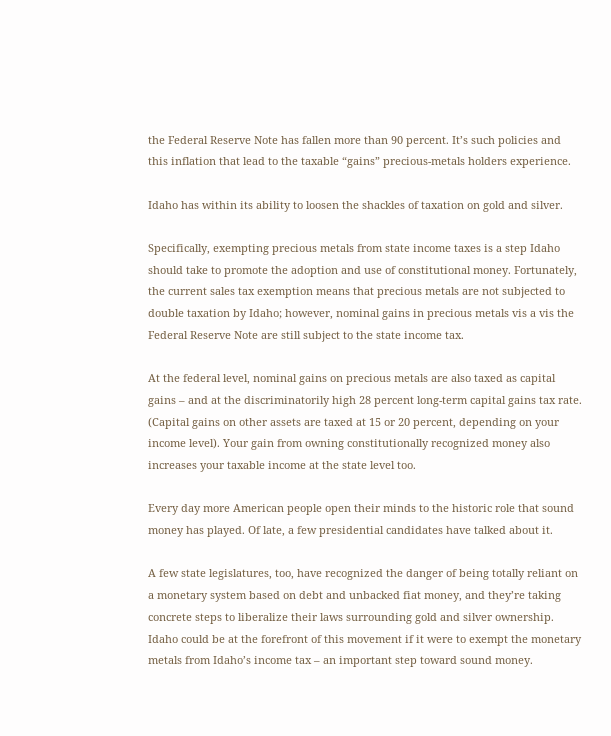the Federal Reserve Note has fallen more than 90 percent. It’s such policies and this inflation that lead to the taxable “gains” precious-metals holders experience.

Idaho has within its ability to loosen the shackles of taxation on gold and silver.

Specifically, exempting precious metals from state income taxes is a step Idaho should take to promote the adoption and use of constitutional money. Fortunately, the current sales tax exemption means that precious metals are not subjected to double taxation by Idaho; however, nominal gains in precious metals vis a vis the Federal Reserve Note are still subject to the state income tax.

At the federal level, nominal gains on precious metals are also taxed as capital gains – and at the discriminatorily high 28 percent long-term capital gains tax rate. (Capital gains on other assets are taxed at 15 or 20 percent, depending on your income level). Your gain from owning constitutionally recognized money also increases your taxable income at the state level too.

Every day more American people open their minds to the historic role that sound money has played. Of late, a few presidential candidates have talked about it.

A few state legislatures, too, have recognized the danger of being totally reliant on a monetary system based on debt and unbacked fiat money, and they’re taking concrete steps to liberalize their laws surrounding gold and silver ownership. Idaho could be at the forefront of this movement if it were to exempt the monetary metals from Idaho’s income tax – an important step toward sound money.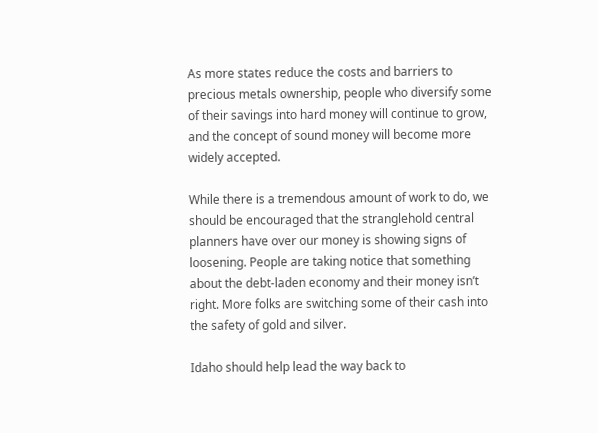As more states reduce the costs and barriers to precious metals ownership, people who diversify some of their savings into hard money will continue to grow, and the concept of sound money will become more widely accepted.

While there is a tremendous amount of work to do, we should be encouraged that the stranglehold central planners have over our money is showing signs of loosening. People are taking notice that something about the debt-laden economy and their money isn’t right. More folks are switching some of their cash into the safety of gold and silver.

Idaho should help lead the way back to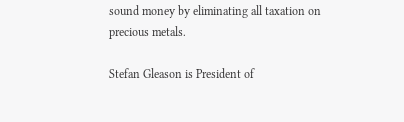sound money by eliminating all taxation on precious metals.

Stefan Gleason is President of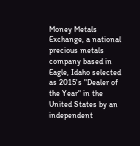Money Metals Exchange, a national precious metals company based in Eagle, Idaho selected as 2015's "Dealer of the Year" in the United States by an independent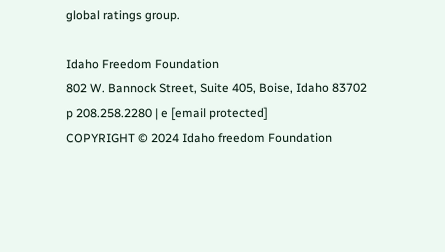global ratings group.

Idaho Freedom Foundation
802 W. Bannock Street, Suite 405, Boise, Idaho 83702
p 208.258.2280 | e [email protected]
COPYRIGHT © 2024 Idaho freedom Foundation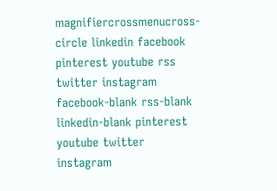magnifiercrossmenucross-circle linkedin facebook pinterest youtube rss twitter instagram facebook-blank rss-blank linkedin-blank pinterest youtube twitter instagram